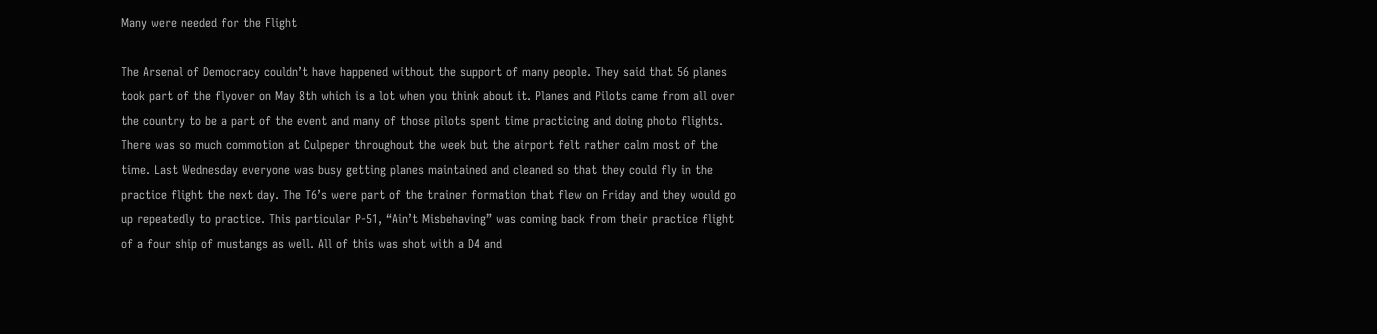Many were needed for the Flight

The Arsenal of Democracy couldn’t have happened without the support of many people. They said that 56 planes took part of the flyover on May 8th which is a lot when you think about it. Planes and Pilots came from all over the country to be a part of the event and many of those pilots spent time practicing and doing photo flights. There was so much commotion at Culpeper throughout the week but the airport felt rather calm most of the time. Last Wednesday everyone was busy getting planes maintained and cleaned so that they could fly in the practice flight the next day. The T6’s were part of the trainer formation that flew on Friday and they would go up repeatedly to practice. This particular P-51, “Ain’t Misbehaving” was coming back from their practice flight of a four ship of mustangs as well. All of this was shot with a D4 and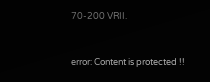70-200 VRII.


error: Content is protected !!